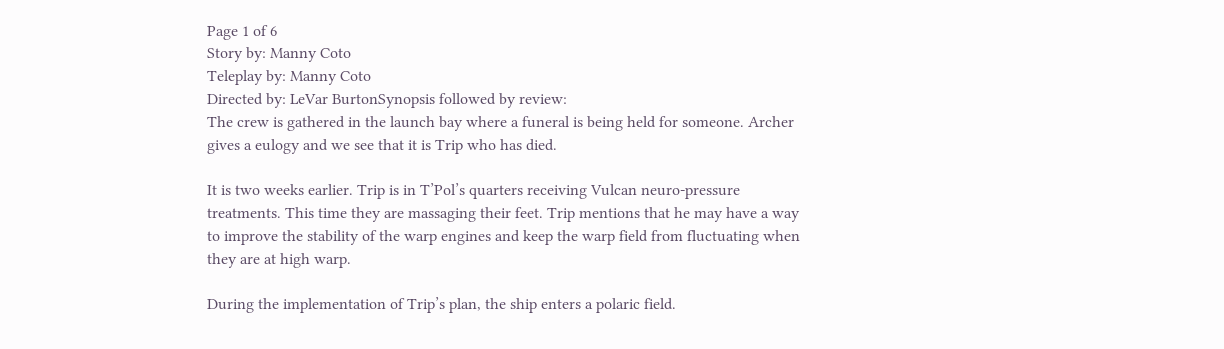Page 1 of 6
Story by: Manny Coto
Teleplay by: Manny Coto
Directed by: LeVar BurtonSynopsis followed by review:
The crew is gathered in the launch bay where a funeral is being held for someone. Archer gives a eulogy and we see that it is Trip who has died.

It is two weeks earlier. Trip is in T’Pol’s quarters receiving Vulcan neuro-pressure treatments. This time they are massaging their feet. Trip mentions that he may have a way to improve the stability of the warp engines and keep the warp field from fluctuating when they are at high warp.

During the implementation of Trip’s plan, the ship enters a polaric field.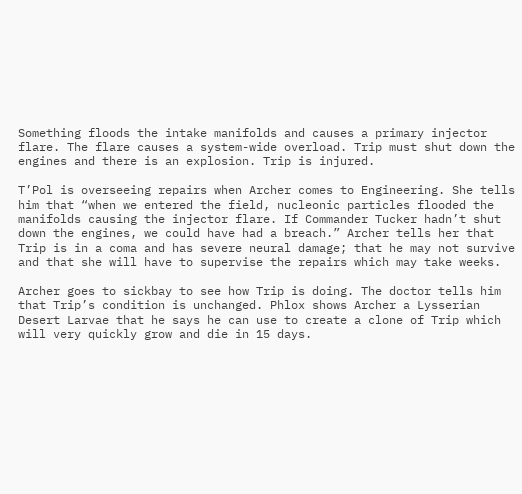Something floods the intake manifolds and causes a primary injector flare. The flare causes a system-wide overload. Trip must shut down the engines and there is an explosion. Trip is injured.

T’Pol is overseeing repairs when Archer comes to Engineering. She tells him that “when we entered the field, nucleonic particles flooded the manifolds causing the injector flare. If Commander Tucker hadn’t shut down the engines, we could have had a breach.” Archer tells her that Trip is in a coma and has severe neural damage; that he may not survive and that she will have to supervise the repairs which may take weeks.

Archer goes to sickbay to see how Trip is doing. The doctor tells him that Trip’s condition is unchanged. Phlox shows Archer a Lysserian Desert Larvae that he says he can use to create a clone of Trip which will very quickly grow and die in 15 days.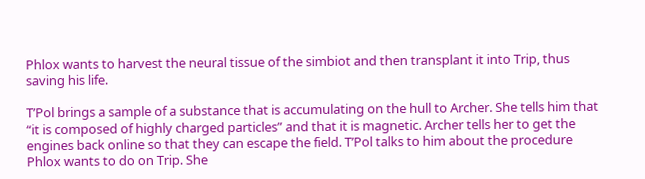Phlox wants to harvest the neural tissue of the simbiot and then transplant it into Trip, thus saving his life.

T’Pol brings a sample of a substance that is accumulating on the hull to Archer. She tells him that “it is composed of highly charged particles” and that it is magnetic. Archer tells her to get the engines back online so that they can escape the field. T’Pol talks to him about the procedure Phlox wants to do on Trip. She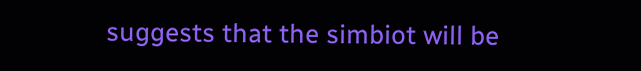suggests that the simbiot will be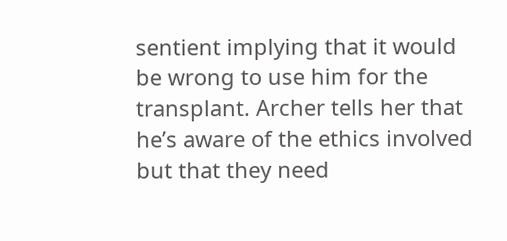sentient implying that it would be wrong to use him for the transplant. Archer tells her that he’s aware of the ethics involved but that they need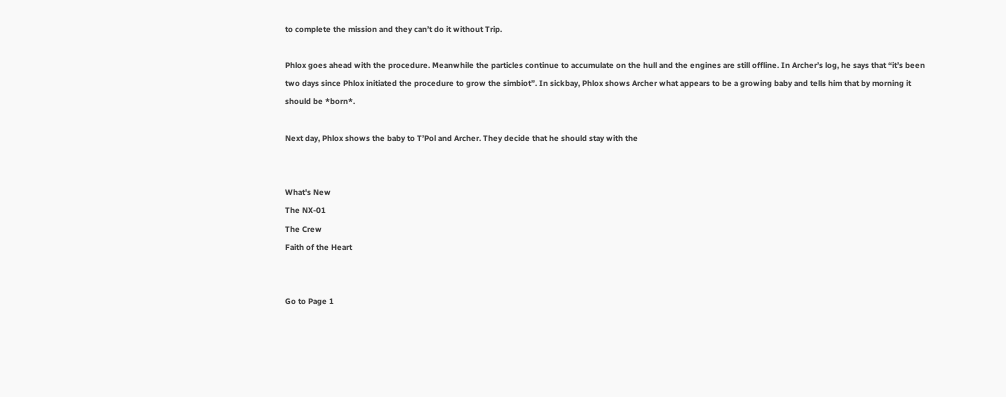to complete the mission and they can’t do it without Trip.

Phlox goes ahead with the procedure. Meanwhile the particles continue to accumulate on the hull and the engines are still offline. In Archer’s log, he says that “it’s been two days since Phlox initiated the procedure to grow the simbiot”. In sickbay, Phlox shows Archer what appears to be a growing baby and tells him that by morning it should be *born*.

Next day, Phlox shows the baby to T’Pol and Archer. They decide that he should stay with the


What's New
The NX-01
The Crew
Faith of the Heart


Go to Page 1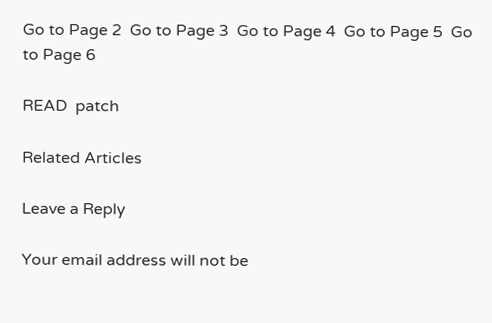Go to Page 2  Go to Page 3  Go to Page 4  Go to Page 5  Go to Page 6

READ  patch

Related Articles

Leave a Reply

Your email address will not be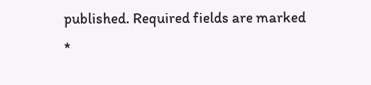published. Required fields are marked *